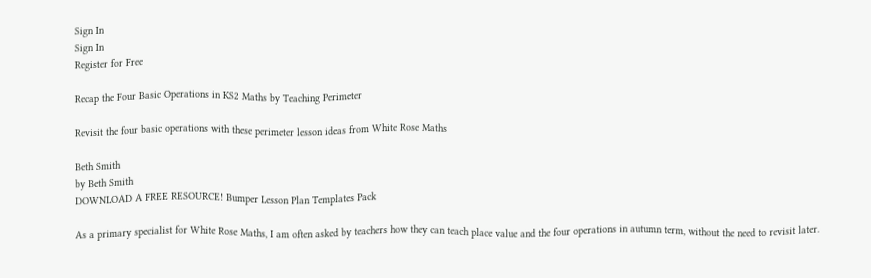Sign In
Sign In
Register for Free

Recap the Four Basic Operations in KS2 Maths by Teaching Perimeter

Revisit the four basic operations with these perimeter lesson ideas from White Rose Maths

Beth Smith
by Beth Smith
DOWNLOAD A FREE RESOURCE! Bumper Lesson Plan Templates Pack

As a primary specialist for White Rose Maths, I am often asked by teachers how they can teach place value and the four operations in autumn term, without the need to revisit later.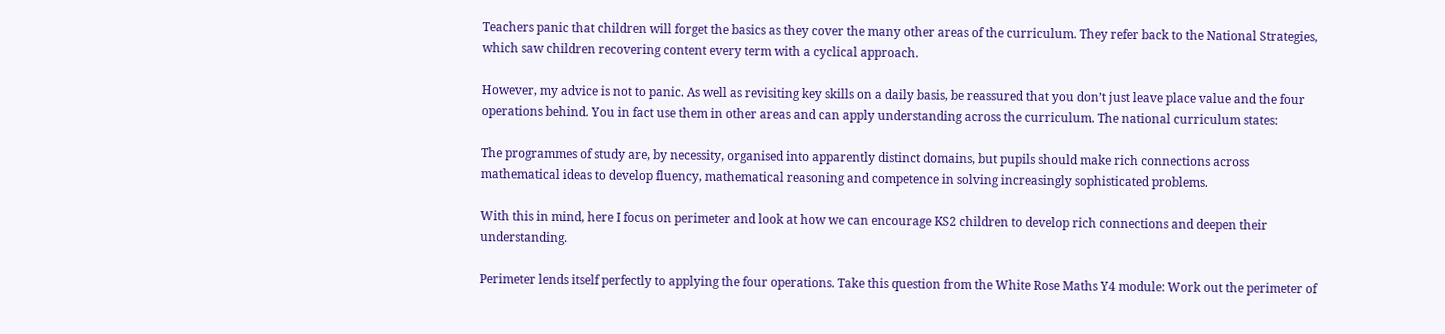Teachers panic that children will forget the basics as they cover the many other areas of the curriculum. They refer back to the National Strategies, which saw children recovering content every term with a cyclical approach.

However, my advice is not to panic. As well as revisiting key skills on a daily basis, be reassured that you don’t just leave place value and the four operations behind. You in fact use them in other areas and can apply understanding across the curriculum. The national curriculum states:

The programmes of study are, by necessity, organised into apparently distinct domains, but pupils should make rich connections across mathematical ideas to develop fluency, mathematical reasoning and competence in solving increasingly sophisticated problems.

With this in mind, here I focus on perimeter and look at how we can encourage KS2 children to develop rich connections and deepen their understanding.

Perimeter lends itself perfectly to applying the four operations. Take this question from the White Rose Maths Y4 module: Work out the perimeter of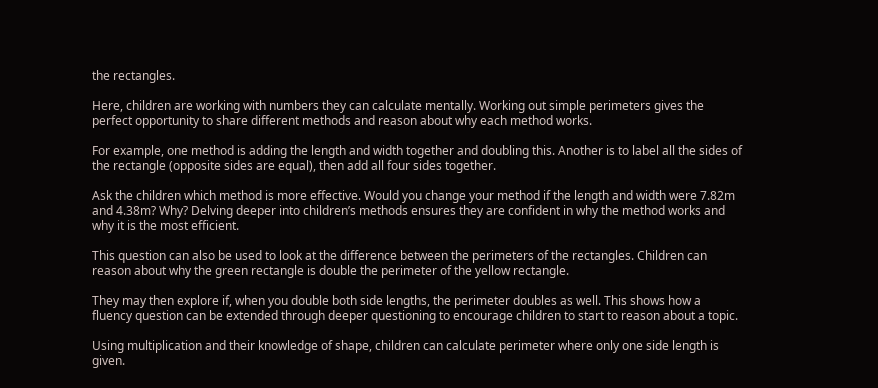the rectangles.

Here, children are working with numbers they can calculate mentally. Working out simple perimeters gives the perfect opportunity to share different methods and reason about why each method works.

For example, one method is adding the length and width together and doubling this. Another is to label all the sides of the rectangle (opposite sides are equal), then add all four sides together.

Ask the children which method is more effective. Would you change your method if the length and width were 7.82m and 4.38m? Why? Delving deeper into children’s methods ensures they are confident in why the method works and why it is the most efficient.

This question can also be used to look at the difference between the perimeters of the rectangles. Children can reason about why the green rectangle is double the perimeter of the yellow rectangle.

They may then explore if, when you double both side lengths, the perimeter doubles as well. This shows how a fluency question can be extended through deeper questioning to encourage children to start to reason about a topic.

Using multiplication and their knowledge of shape, children can calculate perimeter where only one side length is given.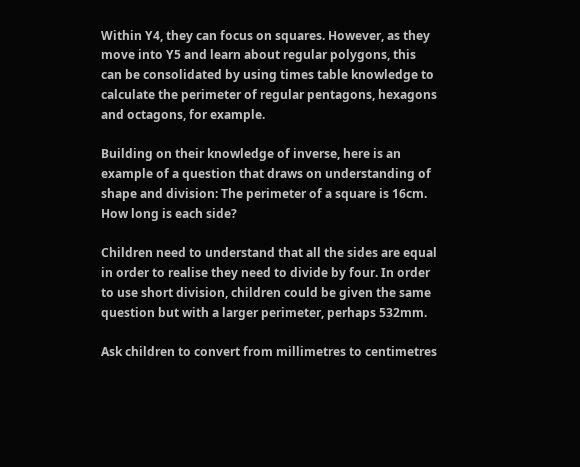Within Y4, they can focus on squares. However, as they move into Y5 and learn about regular polygons, this can be consolidated by using times table knowledge to calculate the perimeter of regular pentagons, hexagons and octagons, for example.

Building on their knowledge of inverse, here is an example of a question that draws on understanding of shape and division: The perimeter of a square is 16cm. How long is each side?

Children need to understand that all the sides are equal in order to realise they need to divide by four. In order to use short division, children could be given the same question but with a larger perimeter, perhaps 532mm.

Ask children to convert from millimetres to centimetres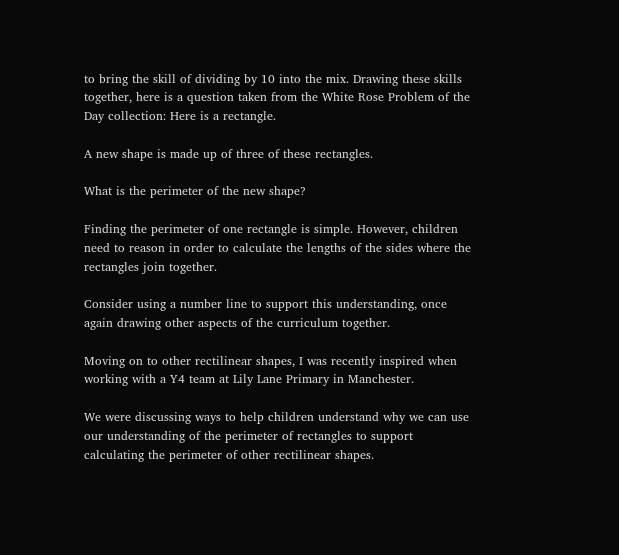to bring the skill of dividing by 10 into the mix. Drawing these skills together, here is a question taken from the White Rose Problem of the Day collection: Here is a rectangle.

A new shape is made up of three of these rectangles.

What is the perimeter of the new shape?

Finding the perimeter of one rectangle is simple. However, children need to reason in order to calculate the lengths of the sides where the rectangles join together.

Consider using a number line to support this understanding, once again drawing other aspects of the curriculum together.

Moving on to other rectilinear shapes, I was recently inspired when working with a Y4 team at Lily Lane Primary in Manchester.

We were discussing ways to help children understand why we can use our understanding of the perimeter of rectangles to support calculating the perimeter of other rectilinear shapes.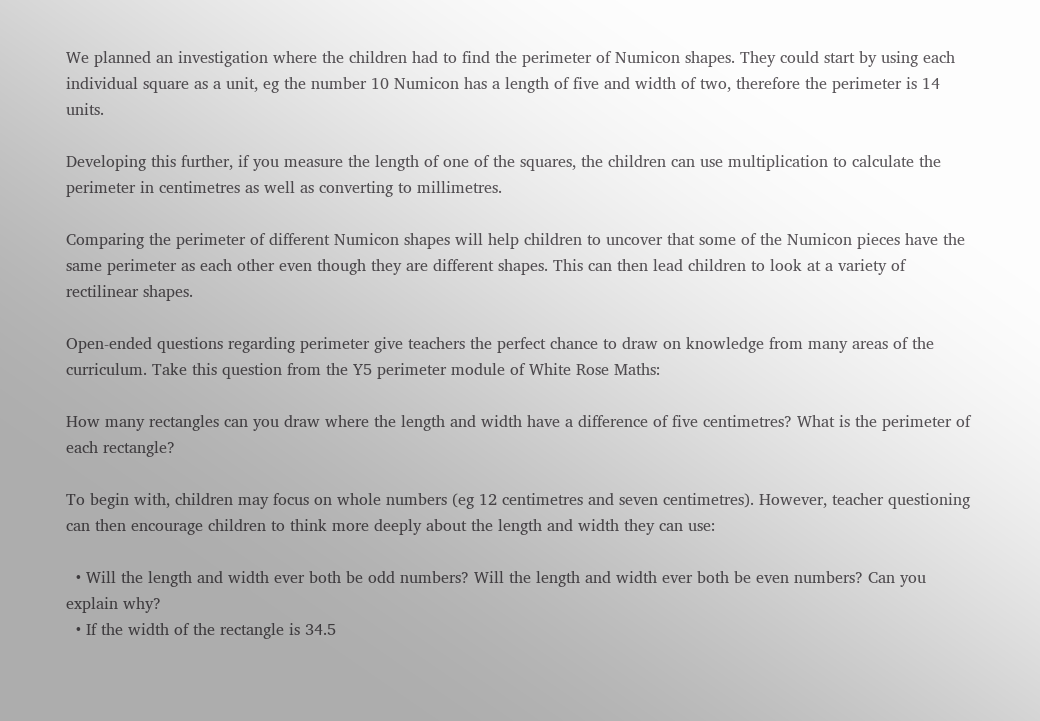We planned an investigation where the children had to find the perimeter of Numicon shapes. They could start by using each individual square as a unit, eg the number 10 Numicon has a length of five and width of two, therefore the perimeter is 14 units.

Developing this further, if you measure the length of one of the squares, the children can use multiplication to calculate the perimeter in centimetres as well as converting to millimetres.

Comparing the perimeter of different Numicon shapes will help children to uncover that some of the Numicon pieces have the same perimeter as each other even though they are different shapes. This can then lead children to look at a variety of rectilinear shapes.

Open-ended questions regarding perimeter give teachers the perfect chance to draw on knowledge from many areas of the curriculum. Take this question from the Y5 perimeter module of White Rose Maths:

How many rectangles can you draw where the length and width have a difference of five centimetres? What is the perimeter of each rectangle?

To begin with, children may focus on whole numbers (eg 12 centimetres and seven centimetres). However, teacher questioning can then encourage children to think more deeply about the length and width they can use:

  • Will the length and width ever both be odd numbers? Will the length and width ever both be even numbers? Can you explain why?
  • If the width of the rectangle is 34.5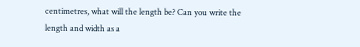centimetres, what will the length be? Can you write the length and width as a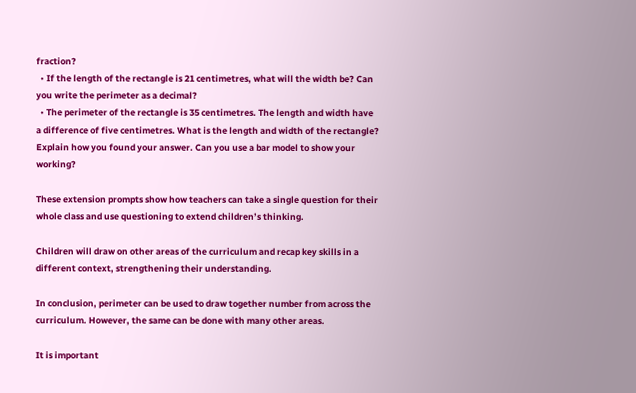fraction?
  • If the length of the rectangle is 21 centimetres, what will the width be? Can you write the perimeter as a decimal?
  • The perimeter of the rectangle is 35 centimetres. The length and width have a difference of five centimetres. What is the length and width of the rectangle? Explain how you found your answer. Can you use a bar model to show your working?

These extension prompts show how teachers can take a single question for their whole class and use questioning to extend children’s thinking.

Children will draw on other areas of the curriculum and recap key skills in a different context, strengthening their understanding.

In conclusion, perimeter can be used to draw together number from across the curriculum. However, the same can be done with many other areas.

It is important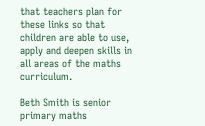that teachers plan for these links so that children are able to use, apply and deepen skills in all areas of the maths curriculum.

Beth Smith is senior primary maths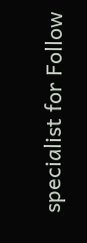specialist for Follow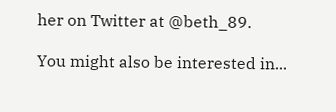her on Twitter at @beth_89.

You might also be interested in...